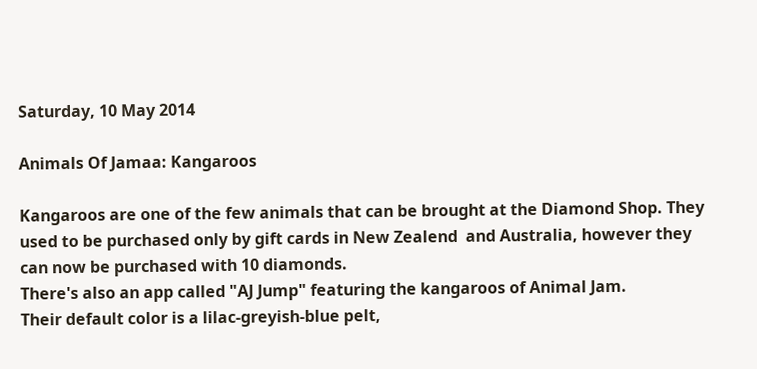Saturday, 10 May 2014

Animals Of Jamaa: Kangaroos

Kangaroos are one of the few animals that can be brought at the Diamond Shop. They used to be purchased only by gift cards in New Zealend  and Australia, however they can now be purchased with 10 diamonds.
There's also an app called "AJ Jump" featuring the kangaroos of Animal Jam.
Their default color is a lilac-greyish-blue pelt,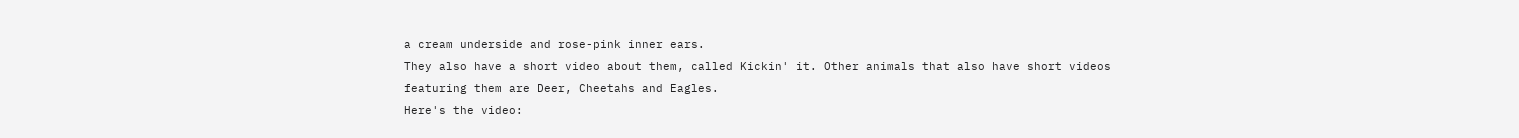a cream underside and rose-pink inner ears.
They also have a short video about them, called Kickin' it. Other animals that also have short videos featuring them are Deer, Cheetahs and Eagles.
Here's the video: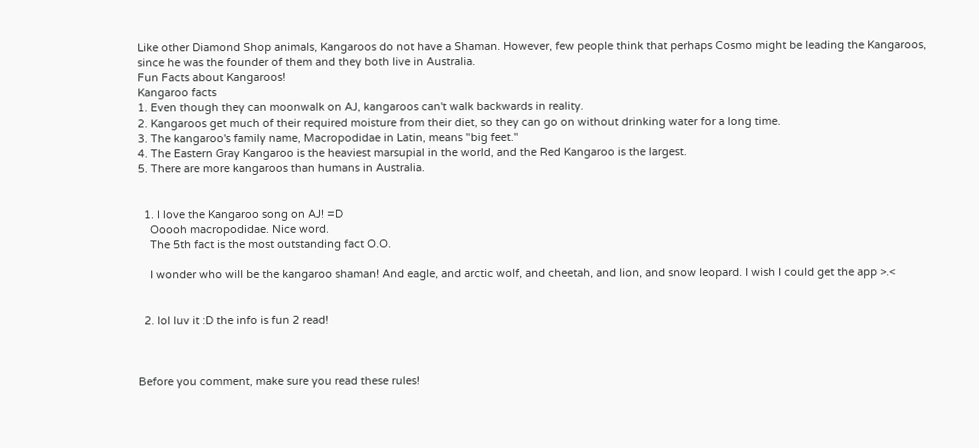Like other Diamond Shop animals, Kangaroos do not have a Shaman. However, few people think that perhaps Cosmo might be leading the Kangaroos, since he was the founder of them and they both live in Australia.
Fun Facts about Kangaroos!
Kangaroo facts
1. Even though they can moonwalk on AJ, kangaroos can't walk backwards in reality.
2. Kangaroos get much of their required moisture from their diet, so they can go on without drinking water for a long time.
3. The kangaroo's family name, Macropodidae in Latin, means "big feet."
4. The Eastern Gray Kangaroo is the heaviest marsupial in the world, and the Red Kangaroo is the largest.
5. There are more kangaroos than humans in Australia.


  1. I love the Kangaroo song on AJ! =D
    Ooooh macropodidae. Nice word.
    The 5th fact is the most outstanding fact O.O.

    I wonder who will be the kangaroo shaman! And eagle, and arctic wolf, and cheetah, and lion, and snow leopard. I wish I could get the app >.<


  2. lol luv it :D the info is fun 2 read!



Before you comment, make sure you read these rules!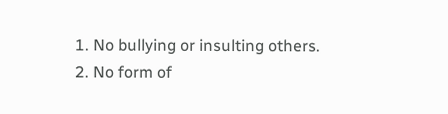1. No bullying or insulting others.
2. No form of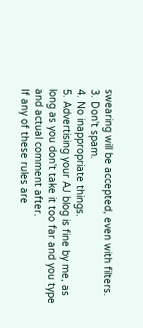swearing will be accepted, even with filters.
3. Don't spam.
4. No inappropriate things.
5. Advertising your AJ blog is fine by me, as long as you don't take it too far and you type and actual comment after.
If any of these rules are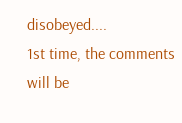disobeyed....
1st time, the comments will be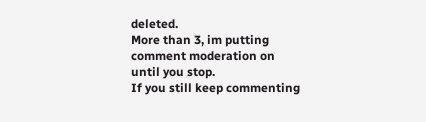deleted.
More than 3, im putting comment moderation on until you stop.
If you still keep commenting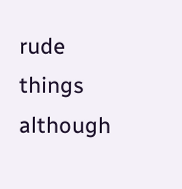rude things although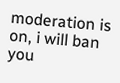moderation is on, i will ban you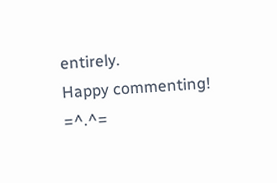entirely.
Happy commenting! =^.^=